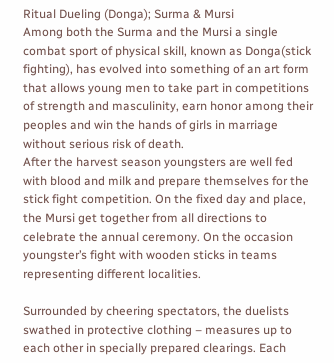Ritual Dueling (Donga); Surma & Mursi
Among both the Surma and the Mursi a single combat sport of physical skill, known as Donga(stick fighting), has evolved into something of an art form that allows young men to take part in competitions of strength and masculinity, earn honor among their peoples and win the hands of girls in marriage without serious risk of death.
After the harvest season youngsters are well fed with blood and milk and prepare themselves for the stick fight competition. On the fixed day and place, the Mursi get together from all directions to celebrate the annual ceremony. On the occasion youngster’s fight with wooden sticks in teams representing different localities.

Surrounded by cheering spectators, the duelists swathed in protective clothing – measures up to each other in specially prepared clearings. Each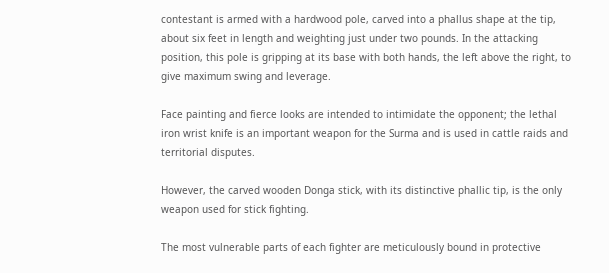contestant is armed with a hardwood pole, carved into a phallus shape at the tip, about six feet in length and weighting just under two pounds. In the attacking position, this pole is gripping at its base with both hands, the left above the right, to give maximum swing and leverage.

Face painting and fierce looks are intended to intimidate the opponent; the lethal iron wrist knife is an important weapon for the Surma and is used in cattle raids and territorial disputes.

However, the carved wooden Donga stick, with its distinctive phallic tip, is the only weapon used for stick fighting.

The most vulnerable parts of each fighter are meticulously bound in protective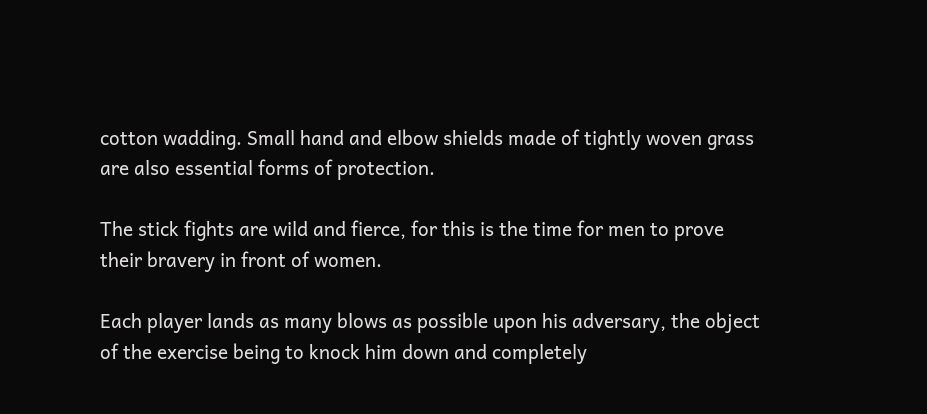cotton wadding. Small hand and elbow shields made of tightly woven grass are also essential forms of protection.

The stick fights are wild and fierce, for this is the time for men to prove their bravery in front of women.

Each player lands as many blows as possible upon his adversary, the object of the exercise being to knock him down and completely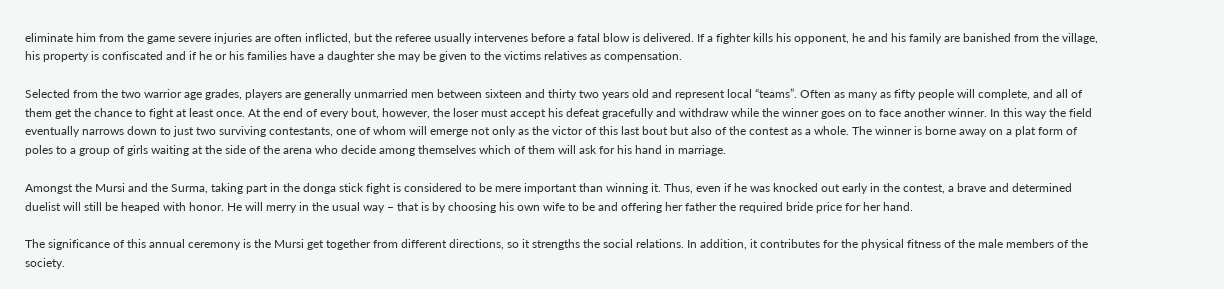eliminate him from the game severe injuries are often inflicted, but the referee usually intervenes before a fatal blow is delivered. If a fighter kills his opponent, he and his family are banished from the village, his property is confiscated and if he or his families have a daughter she may be given to the victims relatives as compensation.

Selected from the two warrior age grades, players are generally unmarried men between sixteen and thirty two years old and represent local “teams”. Often as many as fifty people will complete, and all of them get the chance to fight at least once. At the end of every bout, however, the loser must accept his defeat gracefully and withdraw while the winner goes on to face another winner. In this way the field eventually narrows down to just two surviving contestants, one of whom will emerge not only as the victor of this last bout but also of the contest as a whole. The winner is borne away on a plat form of poles to a group of girls waiting at the side of the arena who decide among themselves which of them will ask for his hand in marriage.

Amongst the Mursi and the Surma, taking part in the donga stick fight is considered to be mere important than winning it. Thus, even if he was knocked out early in the contest, a brave and determined duelist will still be heaped with honor. He will merry in the usual way – that is by choosing his own wife to be and offering her father the required bride price for her hand.

The significance of this annual ceremony is the Mursi get together from different directions, so it strengths the social relations. In addition, it contributes for the physical fitness of the male members of the society.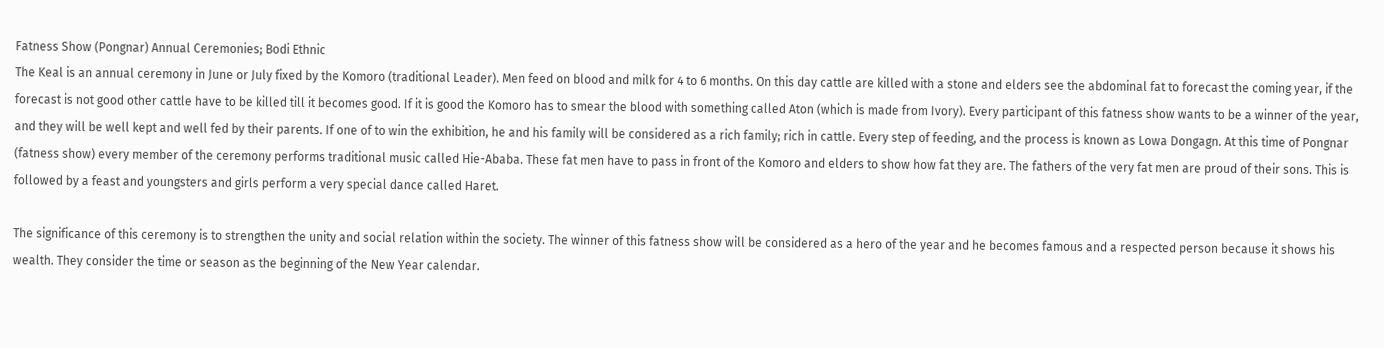Fatness Show (Pongnar) Annual Ceremonies; Bodi Ethnic
The Keal is an annual ceremony in June or July fixed by the Komoro (traditional Leader). Men feed on blood and milk for 4 to 6 months. On this day cattle are killed with a stone and elders see the abdominal fat to forecast the coming year, if the forecast is not good other cattle have to be killed till it becomes good. If it is good the Komoro has to smear the blood with something called Aton (which is made from Ivory). Every participant of this fatness show wants to be a winner of the year, and they will be well kept and well fed by their parents. If one of to win the exhibition, he and his family will be considered as a rich family; rich in cattle. Every step of feeding, and the process is known as Lowa Dongagn. At this time of Pongnar (fatness show) every member of the ceremony performs traditional music called Hie-Ababa. These fat men have to pass in front of the Komoro and elders to show how fat they are. The fathers of the very fat men are proud of their sons. This is followed by a feast and youngsters and girls perform a very special dance called Haret.

The significance of this ceremony is to strengthen the unity and social relation within the society. The winner of this fatness show will be considered as a hero of the year and he becomes famous and a respected person because it shows his wealth. They consider the time or season as the beginning of the New Year calendar.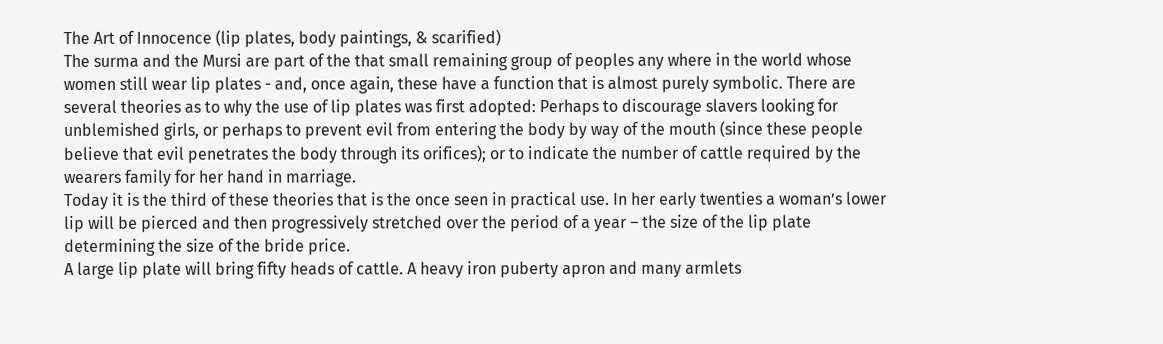The Art of Innocence (lip plates, body paintings, & scarified)
The surma and the Mursi are part of the that small remaining group of peoples any where in the world whose women still wear lip plates - and, once again, these have a function that is almost purely symbolic. There are several theories as to why the use of lip plates was first adopted: Perhaps to discourage slavers looking for unblemished girls, or perhaps to prevent evil from entering the body by way of the mouth (since these people believe that evil penetrates the body through its orifices); or to indicate the number of cattle required by the wearers family for her hand in marriage.
Today it is the third of these theories that is the once seen in practical use. In her early twenties a woman’s lower lip will be pierced and then progressively stretched over the period of a year – the size of the lip plate determining the size of the bride price.
A large lip plate will bring fifty heads of cattle. A heavy iron puberty apron and many armlets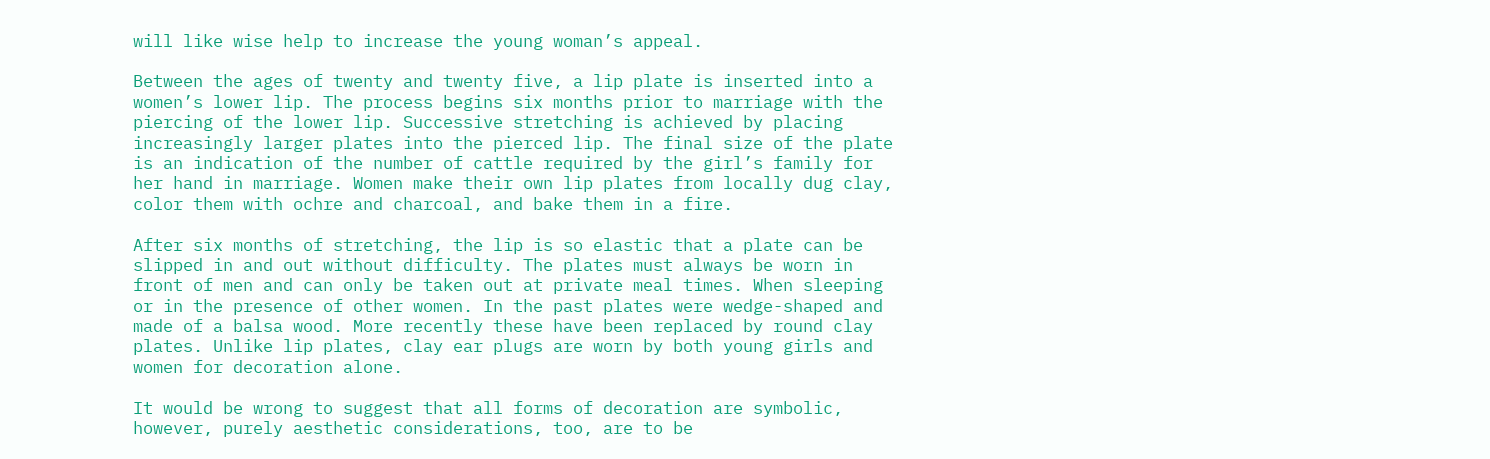will like wise help to increase the young woman’s appeal.

Between the ages of twenty and twenty five, a lip plate is inserted into a women’s lower lip. The process begins six months prior to marriage with the piercing of the lower lip. Successive stretching is achieved by placing increasingly larger plates into the pierced lip. The final size of the plate is an indication of the number of cattle required by the girl’s family for her hand in marriage. Women make their own lip plates from locally dug clay, color them with ochre and charcoal, and bake them in a fire.

After six months of stretching, the lip is so elastic that a plate can be slipped in and out without difficulty. The plates must always be worn in front of men and can only be taken out at private meal times. When sleeping or in the presence of other women. In the past plates were wedge-shaped and made of a balsa wood. More recently these have been replaced by round clay plates. Unlike lip plates, clay ear plugs are worn by both young girls and women for decoration alone.

It would be wrong to suggest that all forms of decoration are symbolic, however, purely aesthetic considerations, too, are to be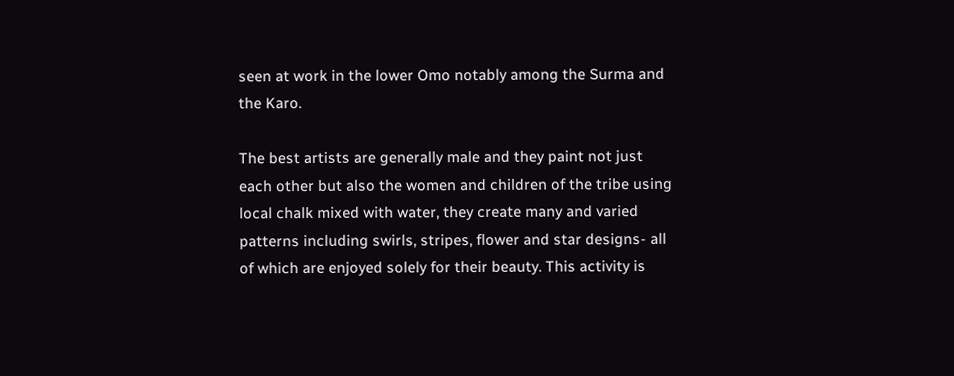seen at work in the lower Omo notably among the Surma and the Karo.

The best artists are generally male and they paint not just each other but also the women and children of the tribe using local chalk mixed with water, they create many and varied patterns including swirls, stripes, flower and star designs- all of which are enjoyed solely for their beauty. This activity is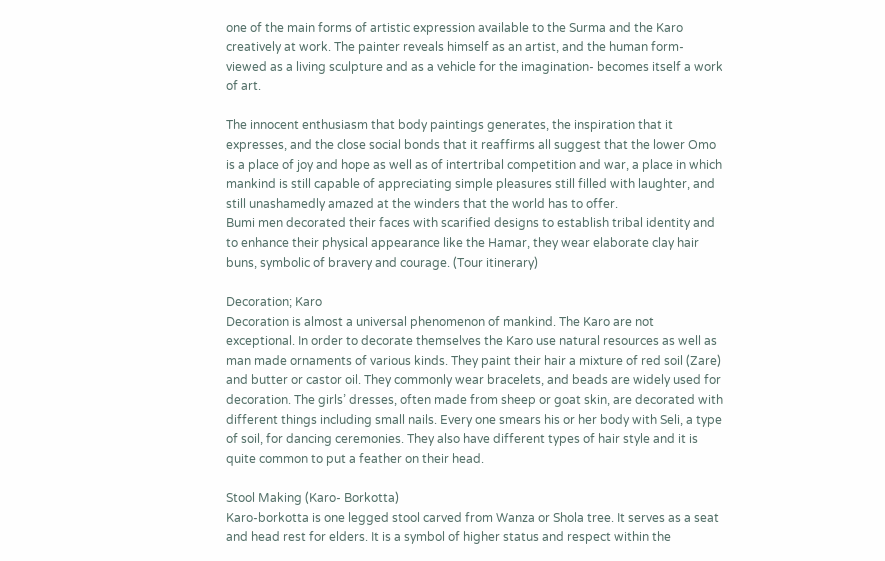one of the main forms of artistic expression available to the Surma and the Karo creatively at work. The painter reveals himself as an artist, and the human form- viewed as a living sculpture and as a vehicle for the imagination- becomes itself a work of art.

The innocent enthusiasm that body paintings generates, the inspiration that it expresses, and the close social bonds that it reaffirms all suggest that the lower Omo is a place of joy and hope as well as of intertribal competition and war, a place in which mankind is still capable of appreciating simple pleasures still filled with laughter, and still unashamedly amazed at the winders that the world has to offer.
Bumi men decorated their faces with scarified designs to establish tribal identity and to enhance their physical appearance like the Hamar, they wear elaborate clay hair buns, symbolic of bravery and courage. (Tour itinerary)

Decoration; Karo
Decoration is almost a universal phenomenon of mankind. The Karo are not exceptional. In order to decorate themselves the Karo use natural resources as well as man made ornaments of various kinds. They paint their hair a mixture of red soil (Zare) and butter or castor oil. They commonly wear bracelets, and beads are widely used for decoration. The girls’ dresses, often made from sheep or goat skin, are decorated with different things including small nails. Every one smears his or her body with Seli, a type of soil, for dancing ceremonies. They also have different types of hair style and it is quite common to put a feather on their head.

Stool Making (Karo- Borkotta)
Karo-borkotta is one legged stool carved from Wanza or Shola tree. It serves as a seat and head rest for elders. It is a symbol of higher status and respect within the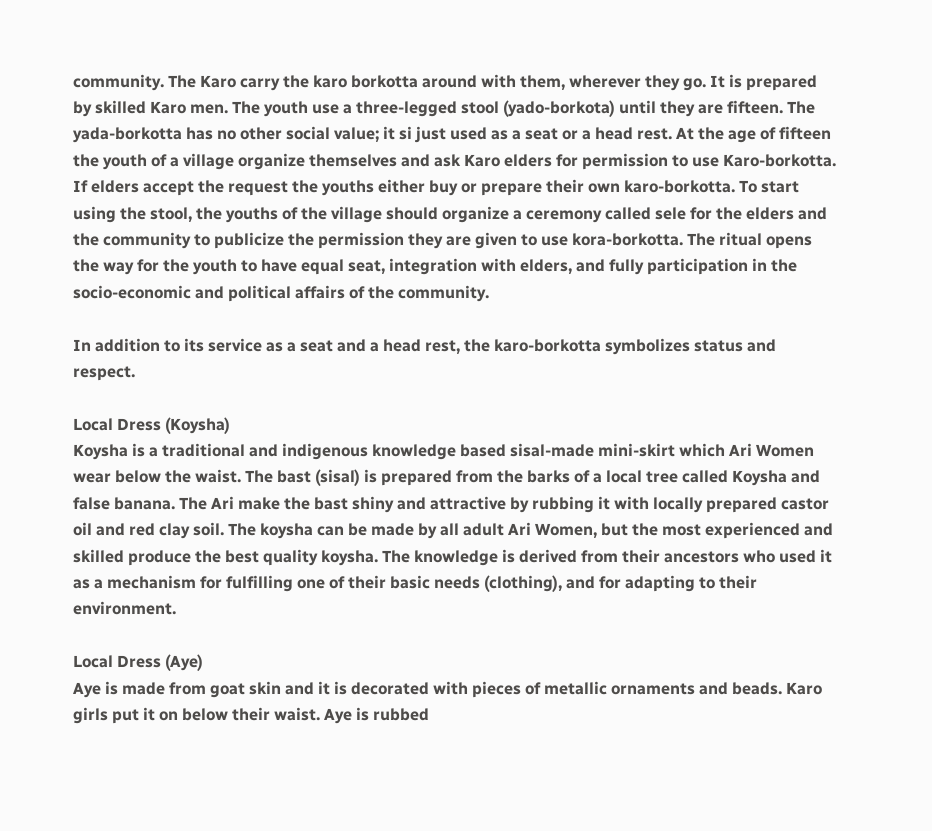community. The Karo carry the karo borkotta around with them, wherever they go. It is prepared by skilled Karo men. The youth use a three-legged stool (yado-borkota) until they are fifteen. The yada-borkotta has no other social value; it si just used as a seat or a head rest. At the age of fifteen the youth of a village organize themselves and ask Karo elders for permission to use Karo-borkotta. If elders accept the request the youths either buy or prepare their own karo-borkotta. To start using the stool, the youths of the village should organize a ceremony called sele for the elders and the community to publicize the permission they are given to use kora-borkotta. The ritual opens the way for the youth to have equal seat, integration with elders, and fully participation in the socio-economic and political affairs of the community.

In addition to its service as a seat and a head rest, the karo-borkotta symbolizes status and respect.

Local Dress (Koysha)
Koysha is a traditional and indigenous knowledge based sisal-made mini-skirt which Ari Women wear below the waist. The bast (sisal) is prepared from the barks of a local tree called Koysha and false banana. The Ari make the bast shiny and attractive by rubbing it with locally prepared castor oil and red clay soil. The koysha can be made by all adult Ari Women, but the most experienced and skilled produce the best quality koysha. The knowledge is derived from their ancestors who used it as a mechanism for fulfilling one of their basic needs (clothing), and for adapting to their environment.

Local Dress (Aye)
Aye is made from goat skin and it is decorated with pieces of metallic ornaments and beads. Karo girls put it on below their waist. Aye is rubbed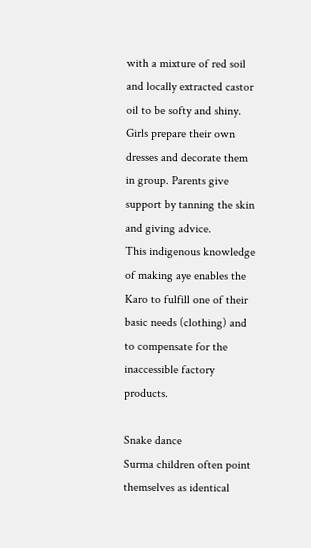with a mixture of red soil and locally extracted castor oil to be softy and shiny. Girls prepare their own dresses and decorate them in group. Parents give support by tanning the skin and giving advice.
This indigenous knowledge of making aye enables the Karo to fulfill one of their basic needs (clothing) and to compensate for the inaccessible factory products.

Snake dance
Surma children often point themselves as identical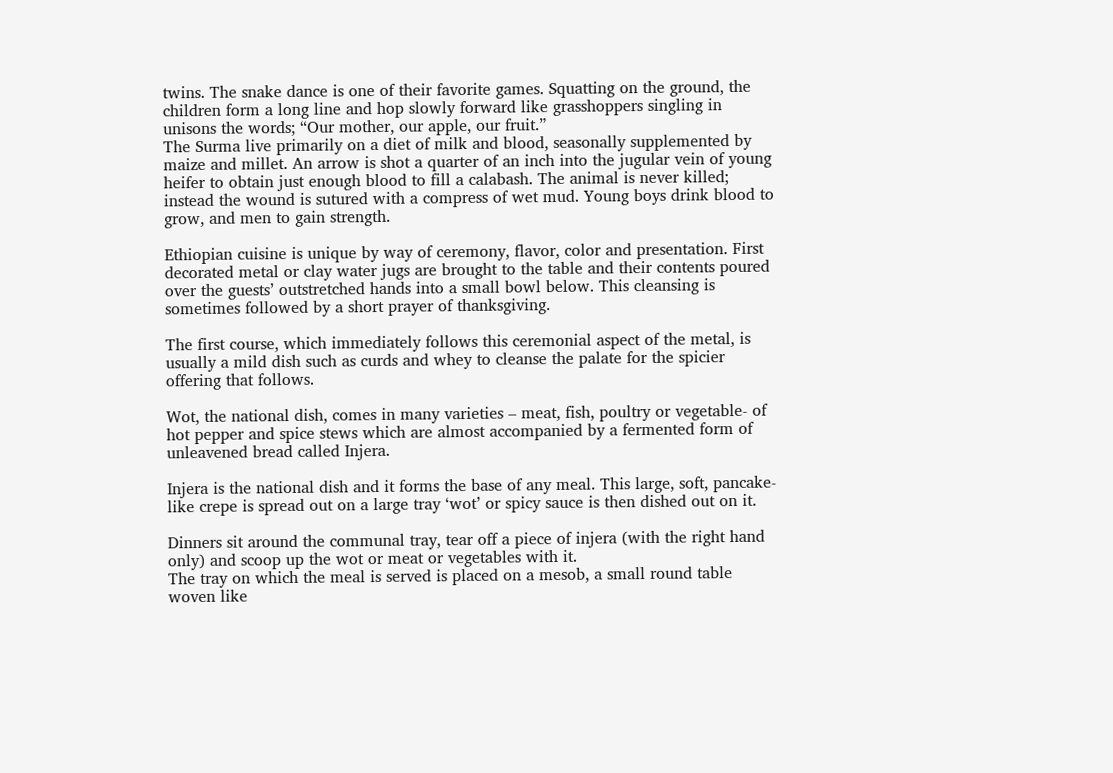twins. The snake dance is one of their favorite games. Squatting on the ground, the children form a long line and hop slowly forward like grasshoppers singling in unisons the words; “Our mother, our apple, our fruit.”
The Surma live primarily on a diet of milk and blood, seasonally supplemented by maize and millet. An arrow is shot a quarter of an inch into the jugular vein of young heifer to obtain just enough blood to fill a calabash. The animal is never killed; instead the wound is sutured with a compress of wet mud. Young boys drink blood to grow, and men to gain strength.

Ethiopian cuisine is unique by way of ceremony, flavor, color and presentation. First decorated metal or clay water jugs are brought to the table and their contents poured over the guests’ outstretched hands into a small bowl below. This cleansing is sometimes followed by a short prayer of thanksgiving.

The first course, which immediately follows this ceremonial aspect of the metal, is usually a mild dish such as curds and whey to cleanse the palate for the spicier offering that follows.

Wot, the national dish, comes in many varieties – meat, fish, poultry or vegetable- of hot pepper and spice stews which are almost accompanied by a fermented form of unleavened bread called Injera.

Injera is the national dish and it forms the base of any meal. This large, soft, pancake-like crepe is spread out on a large tray ‘wot’ or spicy sauce is then dished out on it.

Dinners sit around the communal tray, tear off a piece of injera (with the right hand only) and scoop up the wot or meat or vegetables with it.
The tray on which the meal is served is placed on a mesob, a small round table woven like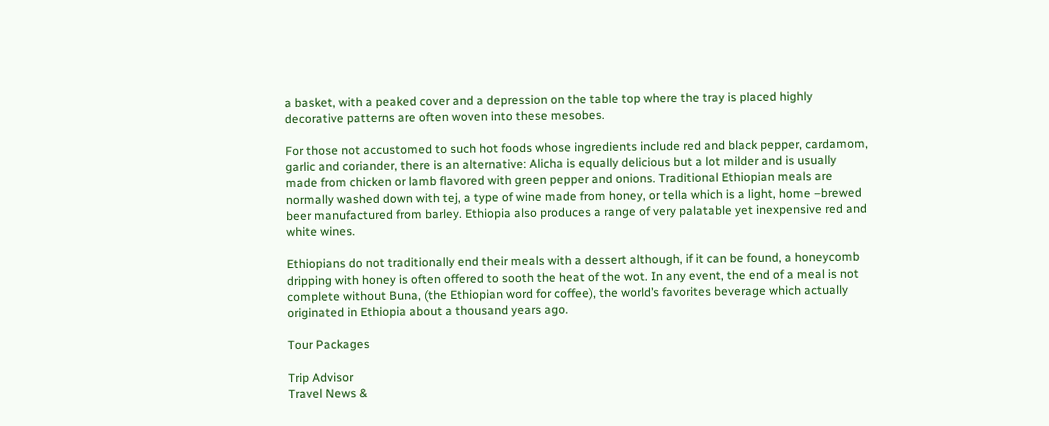a basket, with a peaked cover and a depression on the table top where the tray is placed highly decorative patterns are often woven into these mesobes.

For those not accustomed to such hot foods whose ingredients include red and black pepper, cardamom, garlic and coriander, there is an alternative: Alicha is equally delicious but a lot milder and is usually made from chicken or lamb flavored with green pepper and onions. Traditional Ethiopian meals are normally washed down with tej, a type of wine made from honey, or tella which is a light, home –brewed beer manufactured from barley. Ethiopia also produces a range of very palatable yet inexpensive red and white wines.

Ethiopians do not traditionally end their meals with a dessert although, if it can be found, a honeycomb dripping with honey is often offered to sooth the heat of the wot. In any event, the end of a meal is not complete without Buna, (the Ethiopian word for coffee), the world’s favorites beverage which actually originated in Ethiopia about a thousand years ago.

Tour Packages

Trip Advisor
Travel News &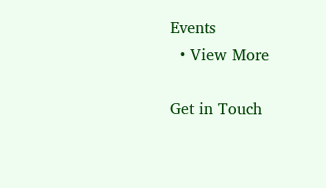Events
  • View More

Get in Touch